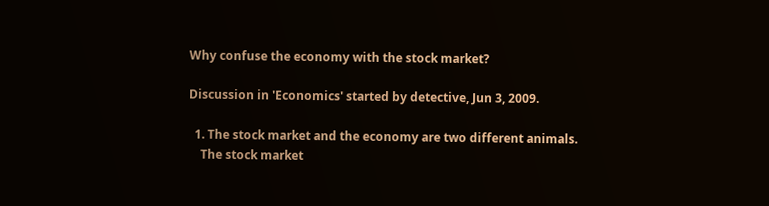Why confuse the economy with the stock market?

Discussion in 'Economics' started by detective, Jun 3, 2009.

  1. The stock market and the economy are two different animals.
    The stock market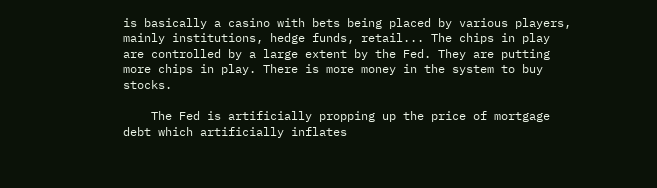is basically a casino with bets being placed by various players, mainly institutions, hedge funds, retail... The chips in play are controlled by a large extent by the Fed. They are putting more chips in play. There is more money in the system to buy stocks.

    The Fed is artificially propping up the price of mortgage debt which artificially inflates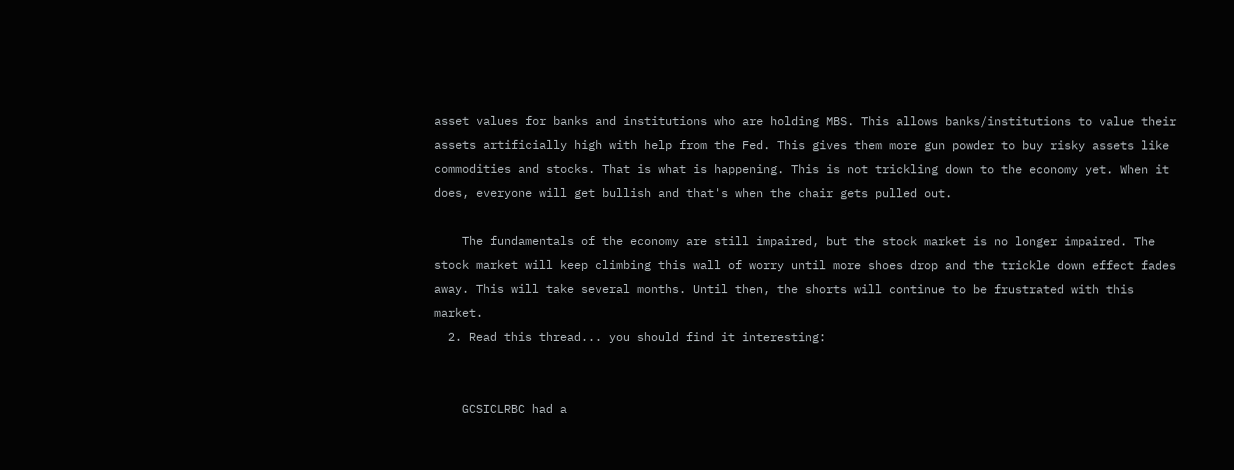asset values for banks and institutions who are holding MBS. This allows banks/institutions to value their assets artificially high with help from the Fed. This gives them more gun powder to buy risky assets like commodities and stocks. That is what is happening. This is not trickling down to the economy yet. When it does, everyone will get bullish and that's when the chair gets pulled out.

    The fundamentals of the economy are still impaired, but the stock market is no longer impaired. The stock market will keep climbing this wall of worry until more shoes drop and the trickle down effect fades away. This will take several months. Until then, the shorts will continue to be frustrated with this market.
  2. Read this thread... you should find it interesting:


    GCSICLRBC had a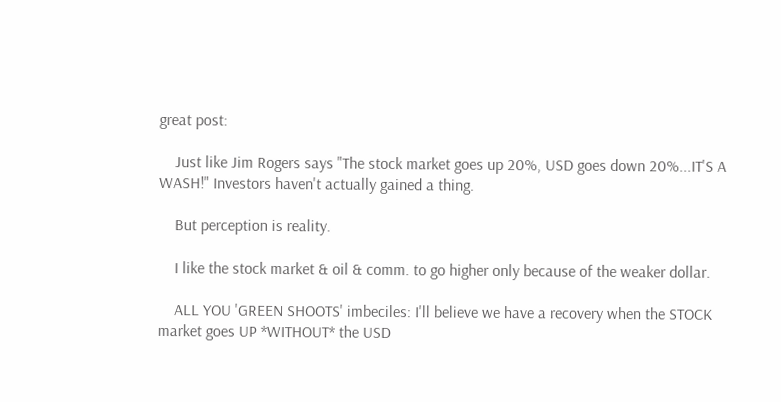great post:

    Just like Jim Rogers says "The stock market goes up 20%, USD goes down 20%...IT'S A WASH!" Investors haven't actually gained a thing.

    But perception is reality.

    I like the stock market & oil & comm. to go higher only because of the weaker dollar.

    ALL YOU 'GREEN SHOOTS' imbeciles: I'll believe we have a recovery when the STOCK market goes UP *WITHOUT* the USD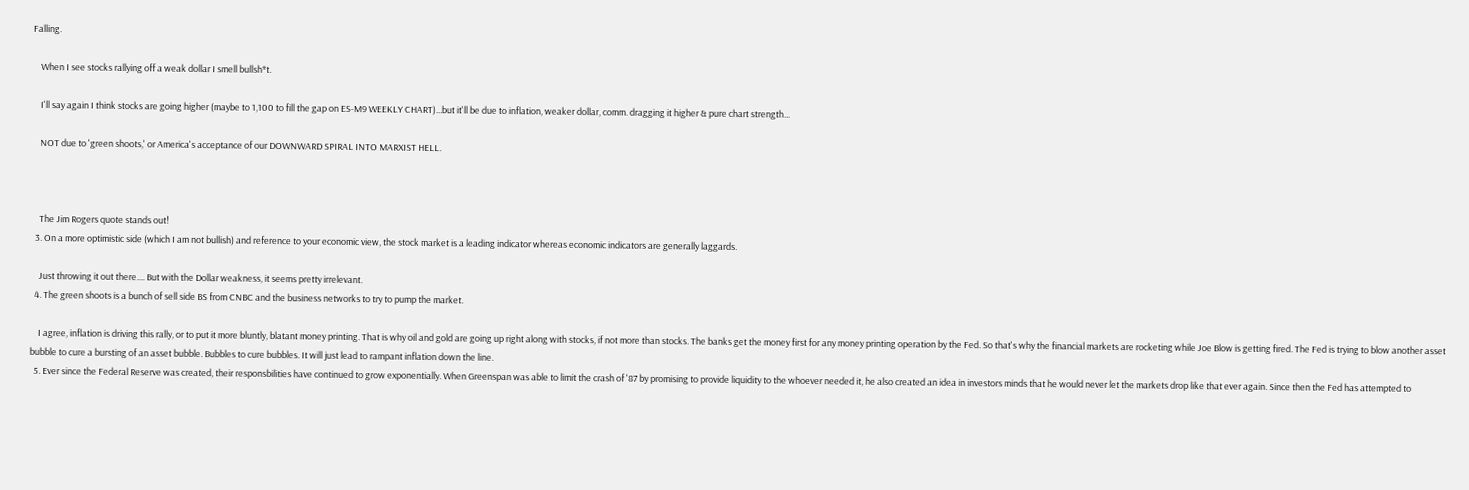Falling.

    When I see stocks rallying off a weak dollar I smell bullsh*t.

    I'll say again I think stocks are going higher (maybe to 1,100 to fill the gap on ES-M9 WEEKLY CHART)...but it'll be due to inflation, weaker dollar, comm. dragging it higher & pure chart strength...

    NOT due to 'green shoots,' or America's acceptance of our DOWNWARD SPIRAL INTO MARXIST HELL.



    The Jim Rogers quote stands out!
  3. On a more optimistic side (which I am not bullish) and reference to your economic view, the stock market is a leading indicator whereas economic indicators are generally laggards.

    Just throwing it out there.... But with the Dollar weakness, it seems pretty irrelevant.
  4. The green shoots is a bunch of sell side BS from CNBC and the business networks to try to pump the market.

    I agree, inflation is driving this rally, or to put it more bluntly, blatant money printing. That is why oil and gold are going up right along with stocks, if not more than stocks. The banks get the money first for any money printing operation by the Fed. So that's why the financial markets are rocketing while Joe Blow is getting fired. The Fed is trying to blow another asset bubble to cure a bursting of an asset bubble. Bubbles to cure bubbles. It will just lead to rampant inflation down the line.
  5. Ever since the Federal Reserve was created, their responsbilities have continued to grow exponentially. When Greenspan was able to limit the crash of '87 by promising to provide liquidity to the whoever needed it, he also created an idea in investors minds that he would never let the markets drop like that ever again. Since then the Fed has attempted to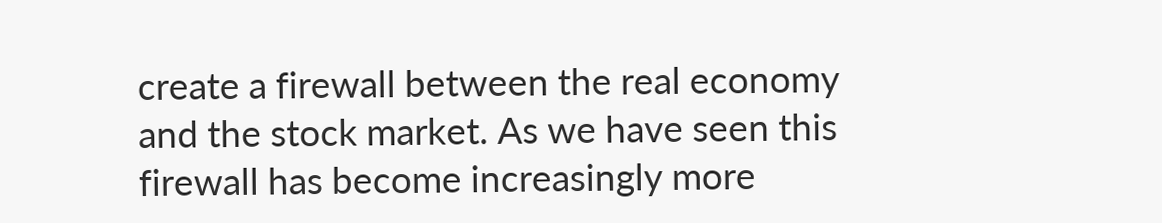create a firewall between the real economy and the stock market. As we have seen this firewall has become increasingly more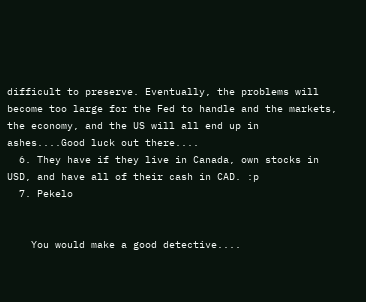difficult to preserve. Eventually, the problems will become too large for the Fed to handle and the markets, the economy, and the US will all end up in ashes....Good luck out there....
  6. They have if they live in Canada, own stocks in USD, and have all of their cash in CAD. :p
  7. Pekelo


    You would make a good detective....